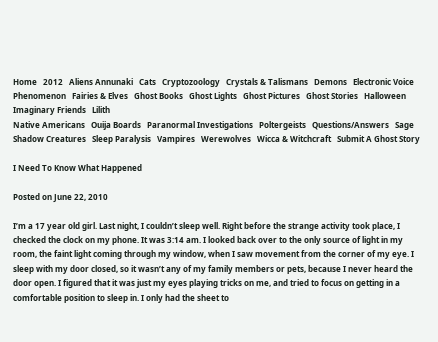Home   2012   Aliens Annunaki   Cats   Cryptozoology   Crystals & Talismans   Demons   Electronic Voice Phenomenon   Fairies & Elves   Ghost Books   Ghost Lights   Ghost Pictures   Ghost Stories   Halloween   Imaginary Friends   Lilith
Native Americans   Ouija Boards   Paranormal Investigations   Poltergeists   Questions/Answers   Sage   Shadow Creatures   Sleep Paralysis   Vampires   Werewolves   Wicca & Witchcraft   Submit A Ghost Story

I Need To Know What Happened

Posted on June 22, 2010

I’m a 17 year old girl. Last night, I couldn’t sleep well. Right before the strange activity took place, I checked the clock on my phone. It was 3:14 am. I looked back over to the only source of light in my room, the faint light coming through my window, when I saw movement from the corner of my eye. I sleep with my door closed, so it wasn’t any of my family members or pets, because I never heard the door open. I figured that it was just my eyes playing tricks on me, and tried to focus on getting in a comfortable position to sleep in. I only had the sheet to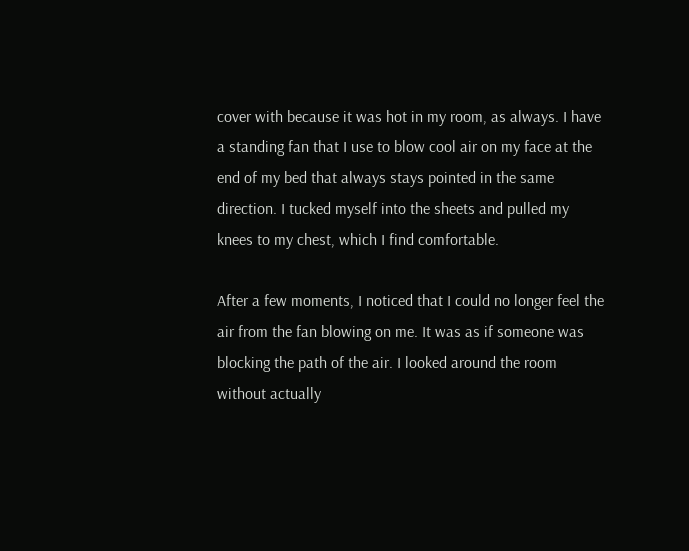cover with because it was hot in my room, as always. I have a standing fan that I use to blow cool air on my face at the end of my bed that always stays pointed in the same direction. I tucked myself into the sheets and pulled my knees to my chest, which I find comfortable.

After a few moments, I noticed that I could no longer feel the air from the fan blowing on me. It was as if someone was blocking the path of the air. I looked around the room without actually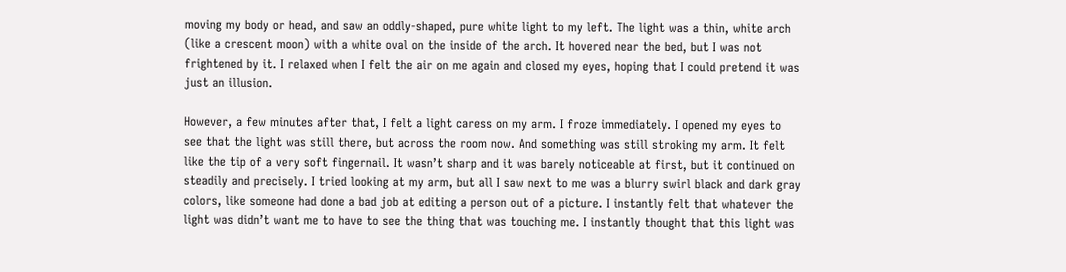moving my body or head, and saw an oddly-shaped, pure white light to my left. The light was a thin, white arch (like a crescent moon) with a white oval on the inside of the arch. It hovered near the bed, but I was not frightened by it. I relaxed when I felt the air on me again and closed my eyes, hoping that I could pretend it was just an illusion.

However, a few minutes after that, I felt a light caress on my arm. I froze immediately. I opened my eyes to see that the light was still there, but across the room now. And something was still stroking my arm. It felt like the tip of a very soft fingernail. It wasn’t sharp and it was barely noticeable at first, but it continued on steadily and precisely. I tried looking at my arm, but all I saw next to me was a blurry swirl black and dark gray colors, like someone had done a bad job at editing a person out of a picture. I instantly felt that whatever the light was didn’t want me to have to see the thing that was touching me. I instantly thought that this light was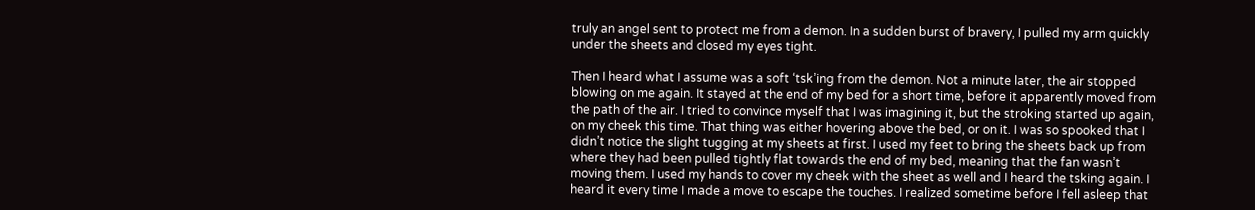truly an angel sent to protect me from a demon. In a sudden burst of bravery, I pulled my arm quickly under the sheets and closed my eyes tight.

Then I heard what I assume was a soft ‘tsk’ing from the demon. Not a minute later, the air stopped blowing on me again. It stayed at the end of my bed for a short time, before it apparently moved from the path of the air. I tried to convince myself that I was imagining it, but the stroking started up again, on my cheek this time. That thing was either hovering above the bed, or on it. I was so spooked that I didn’t notice the slight tugging at my sheets at first. I used my feet to bring the sheets back up from where they had been pulled tightly flat towards the end of my bed, meaning that the fan wasn’t moving them. I used my hands to cover my cheek with the sheet as well and I heard the tsking again. I heard it every time I made a move to escape the touches. I realized sometime before I fell asleep that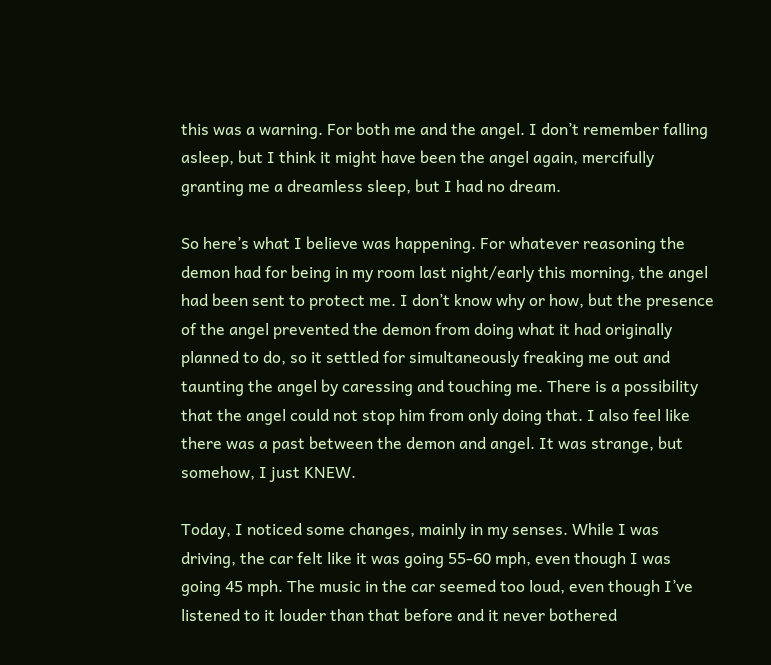this was a warning. For both me and the angel. I don’t remember falling asleep, but I think it might have been the angel again, mercifully granting me a dreamless sleep, but I had no dream.

So here’s what I believe was happening. For whatever reasoning the demon had for being in my room last night/early this morning, the angel had been sent to protect me. I don’t know why or how, but the presence of the angel prevented the demon from doing what it had originally planned to do, so it settled for simultaneously freaking me out and taunting the angel by caressing and touching me. There is a possibility that the angel could not stop him from only doing that. I also feel like there was a past between the demon and angel. It was strange, but somehow, I just KNEW.

Today, I noticed some changes, mainly in my senses. While I was driving, the car felt like it was going 55-60 mph, even though I was going 45 mph. The music in the car seemed too loud, even though I’ve listened to it louder than that before and it never bothered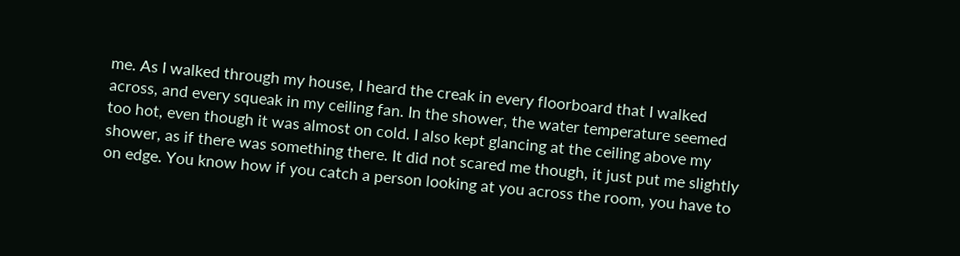me. As I walked through my house, I heard the creak in every floorboard that I walked across, and every squeak in my ceiling fan. In the shower, the water temperature seemed too hot, even though it was almost on cold. I also kept glancing at the ceiling above my shower, as if there was something there. It did not scared me though, it just put me slightly on edge. You know how if you catch a person looking at you across the room, you have to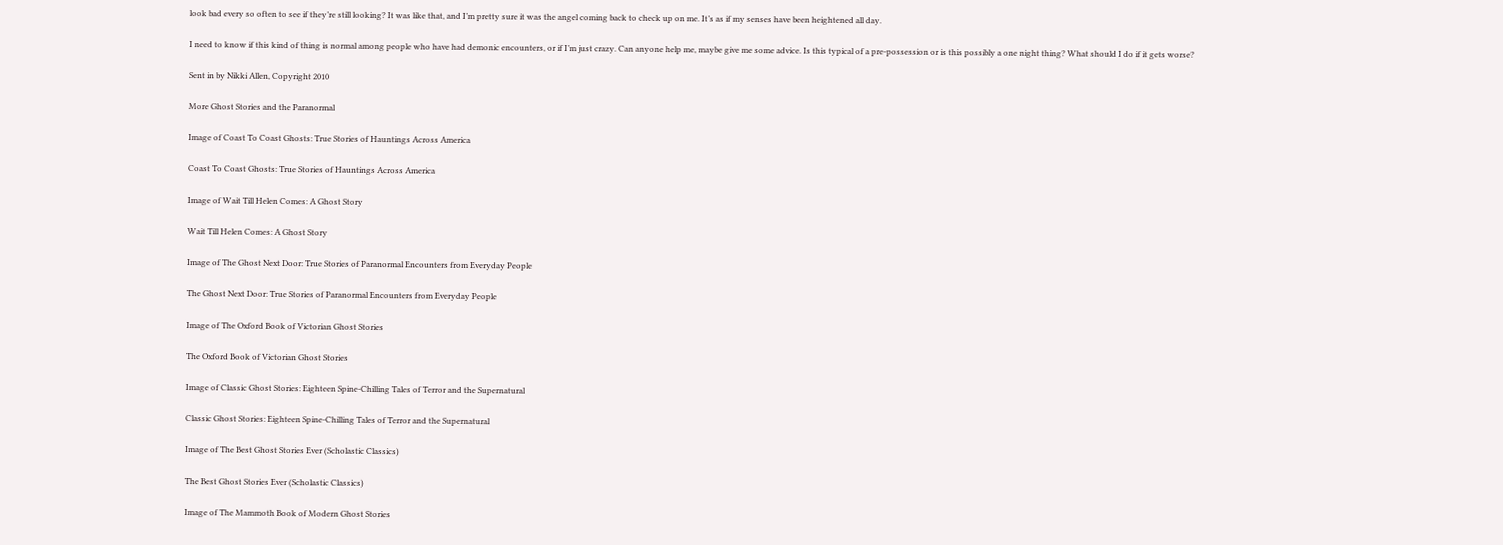look bad every so often to see if they’re still looking? It was like that, and I’m pretty sure it was the angel coming back to check up on me. It’s as if my senses have been heightened all day.

I need to know if this kind of thing is normal among people who have had demonic encounters, or if I’m just crazy. Can anyone help me, maybe give me some advice. Is this typical of a pre-possession or is this possibly a one night thing? What should I do if it gets worse?

Sent in by Nikki Allen, Copyright 2010

More Ghost Stories and the Paranormal

Image of Coast To Coast Ghosts: True Stories of Hauntings Across America

Coast To Coast Ghosts: True Stories of Hauntings Across America

Image of Wait Till Helen Comes: A Ghost Story

Wait Till Helen Comes: A Ghost Story

Image of The Ghost Next Door: True Stories of Paranormal Encounters from Everyday People

The Ghost Next Door: True Stories of Paranormal Encounters from Everyday People

Image of The Oxford Book of Victorian Ghost Stories

The Oxford Book of Victorian Ghost Stories

Image of Classic Ghost Stories: Eighteen Spine-Chilling Tales of Terror and the Supernatural

Classic Ghost Stories: Eighteen Spine-Chilling Tales of Terror and the Supernatural

Image of The Best Ghost Stories Ever (Scholastic Classics)

The Best Ghost Stories Ever (Scholastic Classics)

Image of The Mammoth Book of Modern Ghost Stories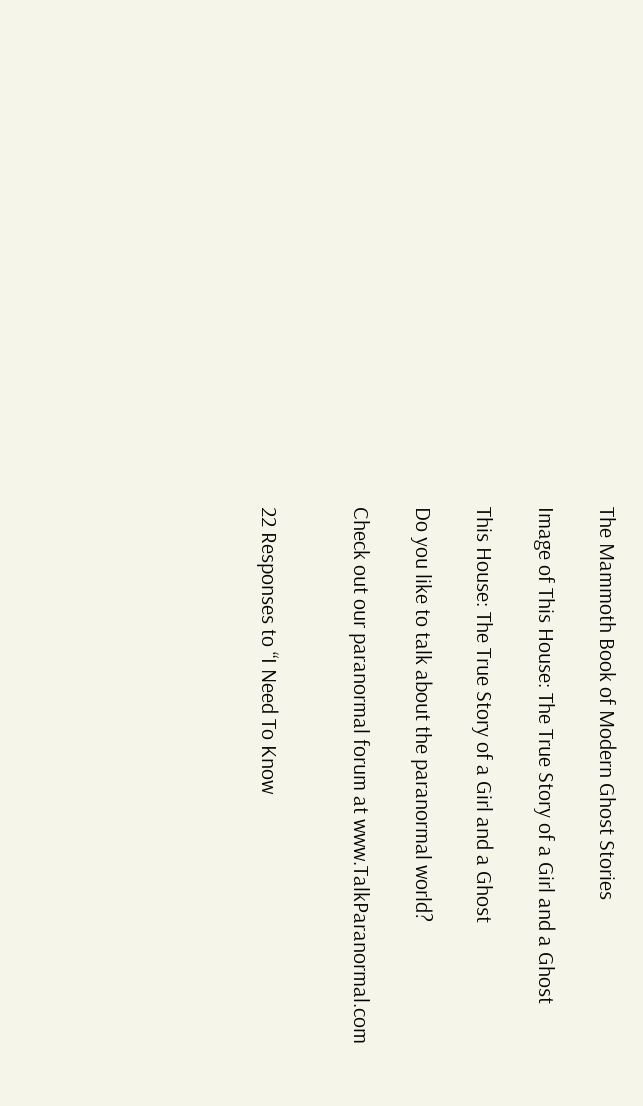The Mammoth Book of Modern Ghost Stories

Image of This House: The True Story of a Girl and a Ghost

This House: The True Story of a Girl and a Ghost

Do you like to talk about the paranormal world?

Check out our paranormal forum at www.TalkParanormal.com


22 Responses to “I Need To Know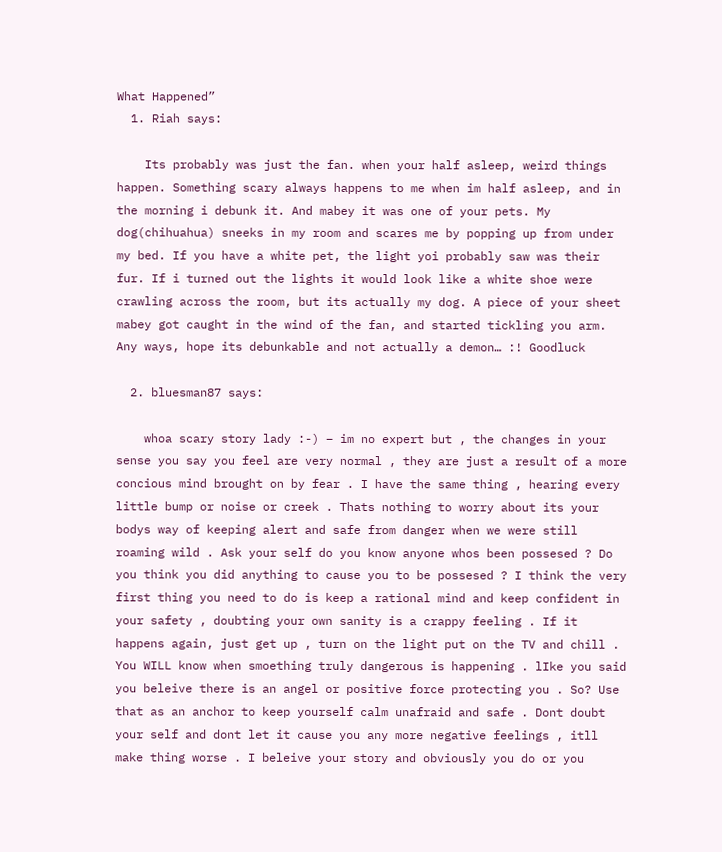What Happened”
  1. Riah says:

    Its probably was just the fan. when your half asleep, weird things happen. Something scary always happens to me when im half asleep, and in the morning i debunk it. And mabey it was one of your pets. My dog(chihuahua) sneeks in my room and scares me by popping up from under my bed. If you have a white pet, the light yoi probably saw was their fur. If i turned out the lights it would look like a white shoe were crawling across the room, but its actually my dog. A piece of your sheet mabey got caught in the wind of the fan, and started tickling you arm. Any ways, hope its debunkable and not actually a demon… :! Goodluck

  2. bluesman87 says:

    whoa scary story lady :-) – im no expert but , the changes in your sense you say you feel are very normal , they are just a result of a more concious mind brought on by fear . I have the same thing , hearing every little bump or noise or creek . Thats nothing to worry about its your bodys way of keeping alert and safe from danger when we were still roaming wild . Ask your self do you know anyone whos been possesed ? Do you think you did anything to cause you to be possesed ? I think the very first thing you need to do is keep a rational mind and keep confident in your safety , doubting your own sanity is a crappy feeling . If it happens again, just get up , turn on the light put on the TV and chill . You WILL know when smoething truly dangerous is happening . lIke you said you beleive there is an angel or positive force protecting you . So? Use that as an anchor to keep yourself calm unafraid and safe . Dont doubt your self and dont let it cause you any more negative feelings , itll make thing worse . I beleive your story and obviously you do or you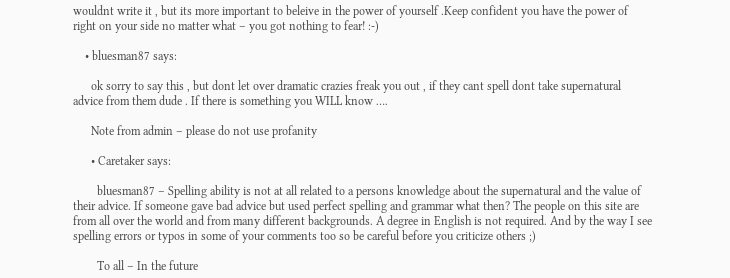wouldnt write it , but its more important to beleive in the power of yourself .Keep confident you have the power of right on your side no matter what – you got nothing to fear! :-)

    • bluesman87 says:

      ok sorry to say this , but dont let over dramatic crazies freak you out , if they cant spell dont take supernatural advice from them dude . If there is something you WILL know ….

      Note from admin – please do not use profanity

      • Caretaker says:

        bluesman87 – Spelling ability is not at all related to a persons knowledge about the supernatural and the value of their advice. If someone gave bad advice but used perfect spelling and grammar what then? The people on this site are from all over the world and from many different backgrounds. A degree in English is not required. And by the way I see spelling errors or typos in some of your comments too so be careful before you criticize others ;)

        To all – In the future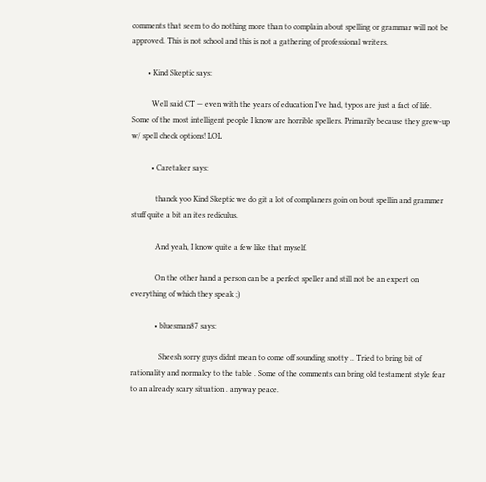comments that seem to do nothing more than to complain about spelling or grammar will not be approved. This is not school and this is not a gathering of professional writers.

        • Kind Skeptic says:

          Well said CT — even with the years of education I’ve had, typos are just a fact of life. Some of the most intelligent people I know are horrible spellers. Primarily because they grew-up w/ spell check options! LOL

          • Caretaker says:

            thanck yoo Kind Skeptic we do git a lot of complaners goin on bout spellin and grammer stuff quite a bit an ites rediculus.

            And yeah, I know quite a few like that myself.

            On the other hand a person can be a perfect speller and still not be an expert on everything of which they speak ;)

            • bluesman87 says:

              Sheesh sorry guys didnt mean to come off sounding snotty .. Tried to bring bit of rationality and normalcy to the table . Some of the comments can bring old testament style fear to an already scary situation . anyway peace.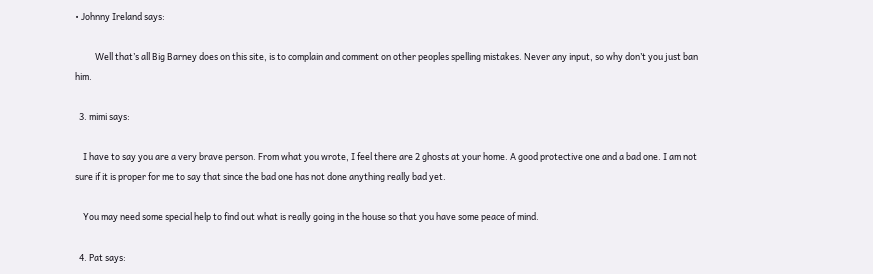• Johnny Ireland says:

          Well that’s all Big Barney does on this site, is to complain and comment on other peoples spelling mistakes. Never any input, so why don’t you just ban him.

  3. mimi says:

    I have to say you are a very brave person. From what you wrote, I feel there are 2 ghosts at your home. A good protective one and a bad one. I am not sure if it is proper for me to say that since the bad one has not done anything really bad yet.

    You may need some special help to find out what is really going in the house so that you have some peace of mind.

  4. Pat says: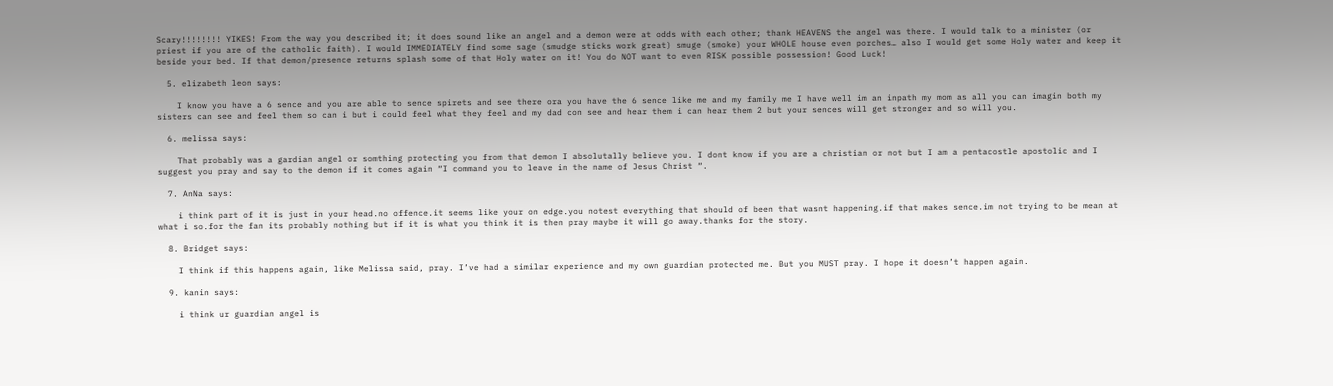Scary!!!!!!!! YIKES! From the way you described it; it does sound like an angel and a demon were at odds with each other; thank HEAVENS the angel was there. I would talk to a minister (or priest if you are of the catholic faith). I would IMMEDIATELY find some sage (smudge sticks work great) smuge (smoke) your WHOLE house even porches… also I would get some Holy water and keep it beside your bed. If that demon/presence returns splash some of that Holy water on it! You do NOT want to even RISK possible possession! Good Luck!

  5. elizabeth leon says:

    I know you have a 6 sence and you are able to sence spirets and see there ora you have the 6 sence like me and my family me I have well im an inpath my mom as all you can imagin both my sisters can see and feel them so can i but i could feel what they feel and my dad con see and hear them i can hear them 2 but your sences will get stronger and so will you.

  6. melissa says:

    That probably was a gardian angel or somthing protecting you from that demon I absolutally believe you. I dont know if you are a christian or not but I am a pentacostle apostolic and I suggest you pray and say to the demon if it comes again “I command you to leave in the name of Jesus Christ “.

  7. AnNa says:

    i think part of it is just in your head.no offence.it seems like your on edge.you notest everything that should of been that wasnt happening.if that makes sence.im not trying to be mean at what i so.for the fan its probably nothing but if it is what you think it is then pray maybe it will go away.thanks for the story.

  8. Bridget says:

    I think if this happens again, like Melissa said, pray. I’ve had a similar experience and my own guardian protected me. But you MUST pray. I hope it doesn’t happen again.

  9. kanin says:

    i think ur guardian angel is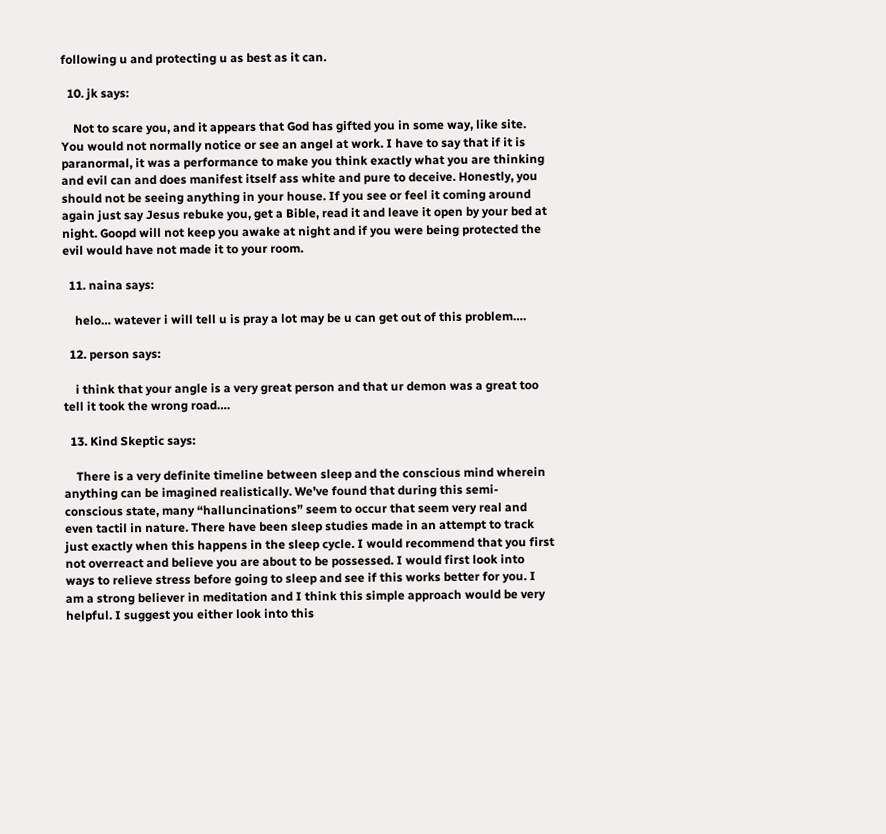following u and protecting u as best as it can.

  10. jk says:

    Not to scare you, and it appears that God has gifted you in some way, like site. You would not normally notice or see an angel at work. I have to say that if it is paranormal, it was a performance to make you think exactly what you are thinking and evil can and does manifest itself ass white and pure to deceive. Honestly, you should not be seeing anything in your house. If you see or feel it coming around again just say Jesus rebuke you, get a Bible, read it and leave it open by your bed at night. Goopd will not keep you awake at night and if you were being protected the evil would have not made it to your room.

  11. naina says:

    helo… watever i will tell u is pray a lot may be u can get out of this problem….

  12. person says:

    i think that your angle is a very great person and that ur demon was a great too tell it took the wrong road….

  13. Kind Skeptic says:

    There is a very definite timeline between sleep and the conscious mind wherein anything can be imagined realistically. We’ve found that during this semi-conscious state, many “halluncinations” seem to occur that seem very real and even tactil in nature. There have been sleep studies made in an attempt to track just exactly when this happens in the sleep cycle. I would recommend that you first not overreact and believe you are about to be possessed. I would first look into ways to relieve stress before going to sleep and see if this works better for you. I am a strong believer in meditation and I think this simple approach would be very helpful. I suggest you either look into this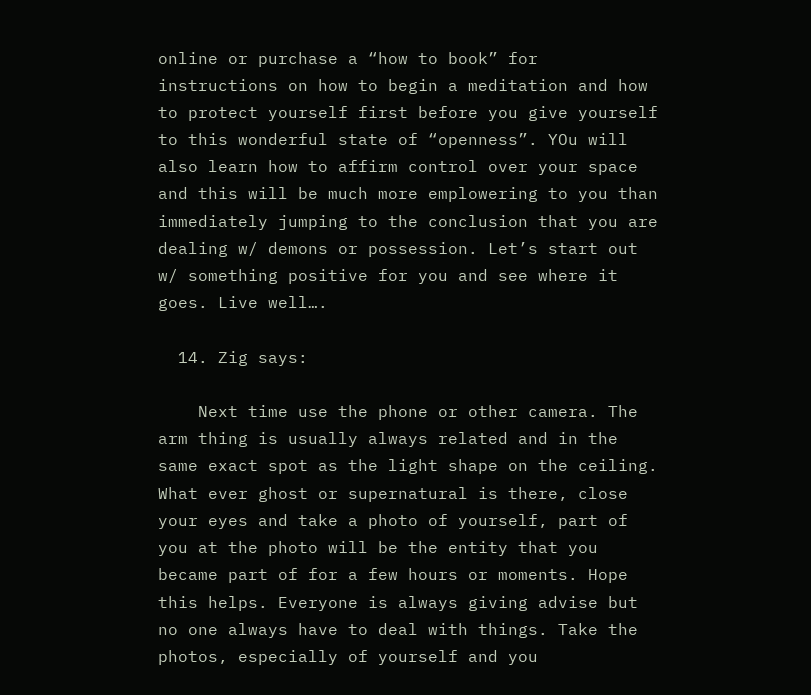online or purchase a “how to book” for instructions on how to begin a meditation and how to protect yourself first before you give yourself to this wonderful state of “openness”. YOu will also learn how to affirm control over your space and this will be much more emplowering to you than immediately jumping to the conclusion that you are dealing w/ demons or possession. Let’s start out w/ something positive for you and see where it goes. Live well….

  14. Zig says:

    Next time use the phone or other camera. The arm thing is usually always related and in the same exact spot as the light shape on the ceiling. What ever ghost or supernatural is there, close your eyes and take a photo of yourself, part of you at the photo will be the entity that you became part of for a few hours or moments. Hope this helps. Everyone is always giving advise but no one always have to deal with things. Take the photos, especially of yourself and you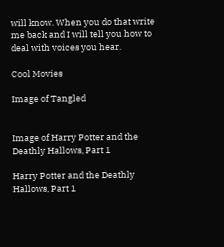will know. When you do that write me back and I will tell you how to deal with voices you hear.

Cool Movies

Image of Tangled


Image of Harry Potter and the Deathly Hallows, Part 1

Harry Potter and the Deathly Hallows, Part 1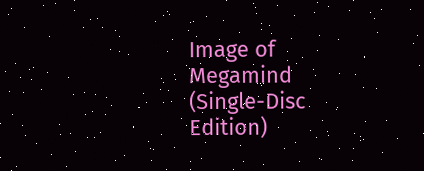Image of Megamind (Single-Disc Edition)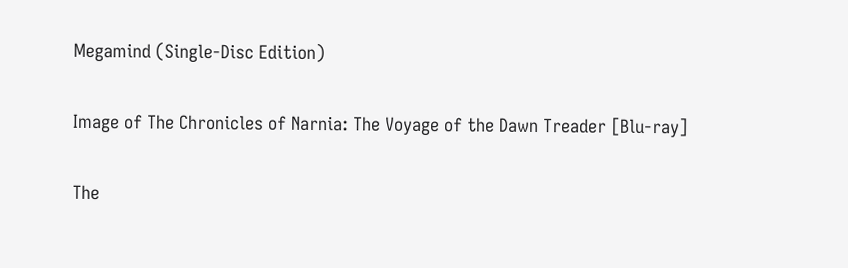Megamind (Single-Disc Edition)

Image of The Chronicles of Narnia: The Voyage of the Dawn Treader [Blu-ray]

The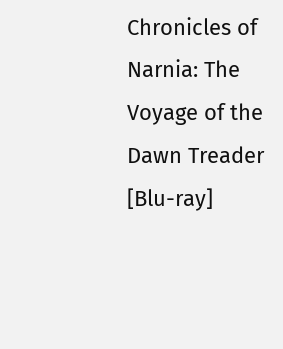Chronicles of Narnia: The Voyage of the Dawn Treader [Blu-ray]